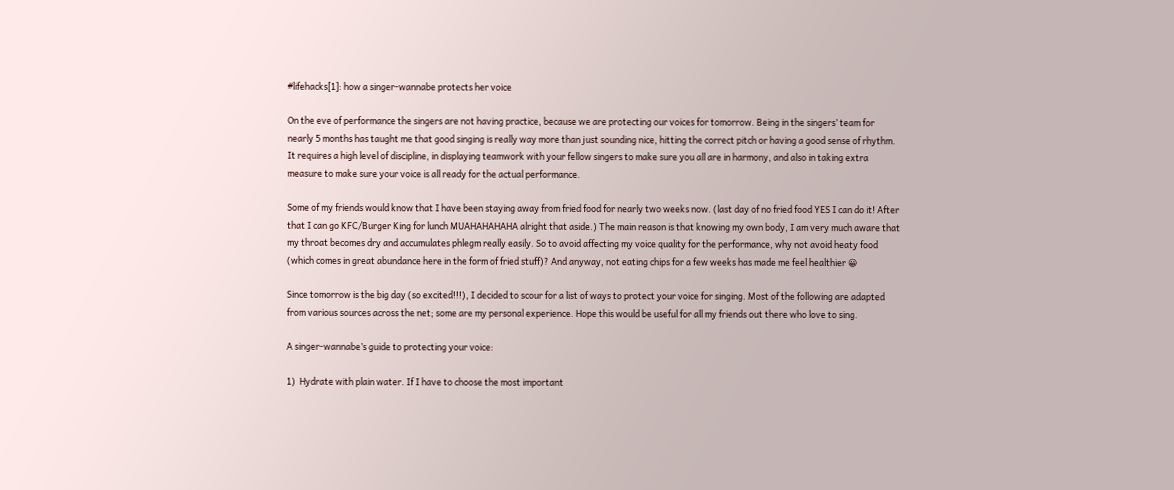#lifehacks[1]: how a singer-wannabe protects her voice

On the eve of performance the singers are not having practice, because we are protecting our voices for tomorrow. Being in the singers’ team for nearly 5 months has taught me that good singing is really way more than just sounding nice, hitting the correct pitch or having a good sense of rhythm. It requires a high level of discipline, in displaying teamwork with your fellow singers to make sure you all are in harmony, and also in taking extra measure to make sure your voice is all ready for the actual performance.

Some of my friends would know that I have been staying away from fried food for nearly two weeks now. (last day of no fried food YES I can do it! After that I can go KFC/Burger King for lunch MUAHAHAHAHA alright that aside.) The main reason is that knowing my own body, I am very much aware that my throat becomes dry and accumulates phlegm really easily. So to avoid affecting my voice quality for the performance, why not avoid heaty food (which comes in great abundance here in the form of fried stuff)? And anyway, not eating chips for a few weeks has made me feel healthier 😀

Since tomorrow is the big day (so excited!!!), I decided to scour for a list of ways to protect your voice for singing. Most of the following are adapted from various sources across the net; some are my personal experience. Hope this would be useful for all my friends out there who love to sing.

A singer-wannabe’s guide to protecting your voice:

1)  Hydrate with plain water. If I have to choose the most important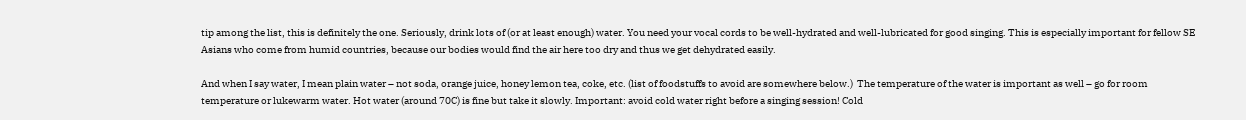tip among the list, this is definitely the one. Seriously, drink lots of (or at least enough) water. You need your vocal cords to be well-hydrated and well-lubricated for good singing. This is especially important for fellow SE Asians who come from humid countries, because our bodies would find the air here too dry and thus we get dehydrated easily.

And when I say water, I mean plain water – not soda, orange juice, honey lemon tea, coke, etc. (list of foodstuffs to avoid are somewhere below.)  The temperature of the water is important as well – go for room temperature or lukewarm water. Hot water (around 70C) is fine but take it slowly. Important: avoid cold water right before a singing session! Cold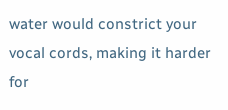water would constrict your vocal cords, making it harder for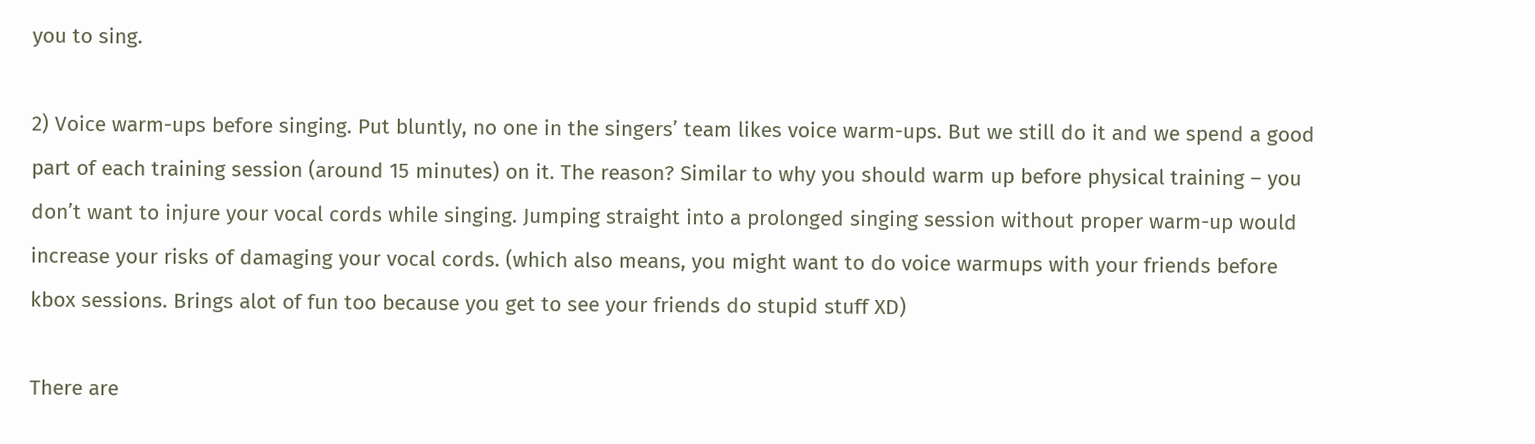you to sing.

2) Voice warm-ups before singing. Put bluntly, no one in the singers’ team likes voice warm-ups. But we still do it and we spend a good part of each training session (around 15 minutes) on it. The reason? Similar to why you should warm up before physical training – you don’t want to injure your vocal cords while singing. Jumping straight into a prolonged singing session without proper warm-up would increase your risks of damaging your vocal cords. (which also means, you might want to do voice warmups with your friends before kbox sessions. Brings alot of fun too because you get to see your friends do stupid stuff XD)

There are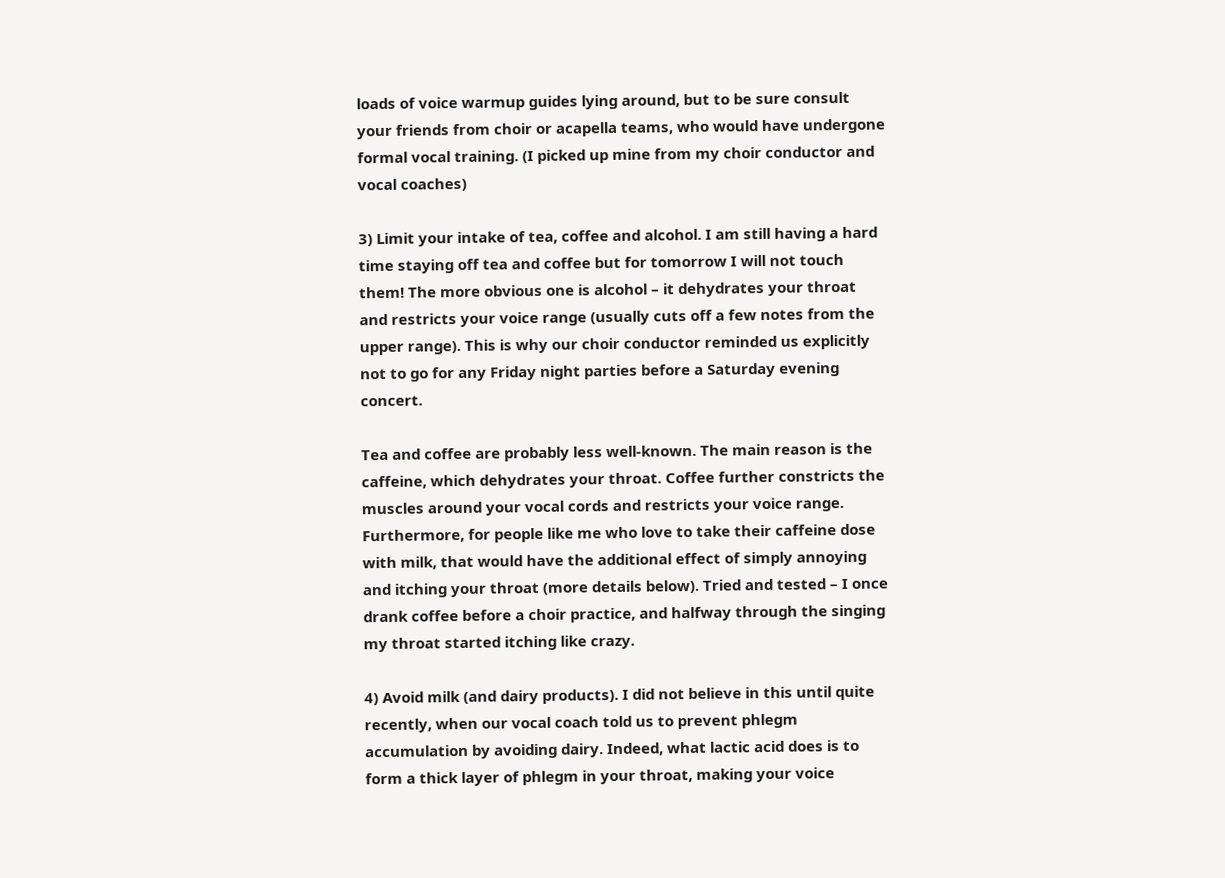loads of voice warmup guides lying around, but to be sure consult your friends from choir or acapella teams, who would have undergone formal vocal training. (I picked up mine from my choir conductor and vocal coaches)

3) Limit your intake of tea, coffee and alcohol. I am still having a hard time staying off tea and coffee but for tomorrow I will not touch them! The more obvious one is alcohol – it dehydrates your throat and restricts your voice range (usually cuts off a few notes from the upper range). This is why our choir conductor reminded us explicitly not to go for any Friday night parties before a Saturday evening concert.

Tea and coffee are probably less well-known. The main reason is the caffeine, which dehydrates your throat. Coffee further constricts the muscles around your vocal cords and restricts your voice range. Furthermore, for people like me who love to take their caffeine dose with milk, that would have the additional effect of simply annoying and itching your throat (more details below). Tried and tested – I once drank coffee before a choir practice, and halfway through the singing my throat started itching like crazy.

4) Avoid milk (and dairy products). I did not believe in this until quite recently, when our vocal coach told us to prevent phlegm accumulation by avoiding dairy. Indeed, what lactic acid does is to form a thick layer of phlegm in your throat, making your voice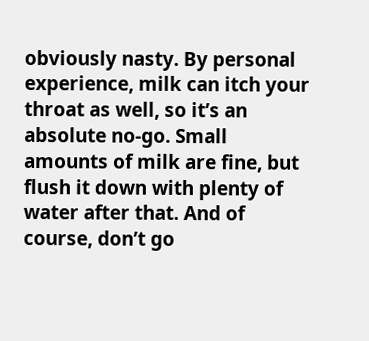obviously nasty. By personal experience, milk can itch your throat as well, so it’s an absolute no-go. Small amounts of milk are fine, but flush it down with plenty of water after that. And of course, don’t go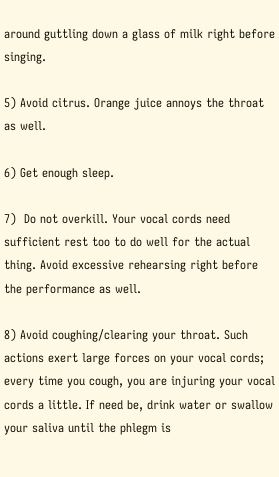around guttling down a glass of milk right before singing.

5) Avoid citrus. Orange juice annoys the throat as well.

6) Get enough sleep.

7)  Do not overkill. Your vocal cords need sufficient rest too to do well for the actual thing. Avoid excessive rehearsing right before the performance as well.

8) Avoid coughing/clearing your throat. Such actions exert large forces on your vocal cords; every time you cough, you are injuring your vocal cords a little. If need be, drink water or swallow your saliva until the phlegm is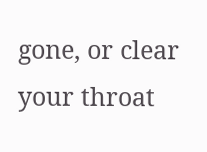gone, or clear your throat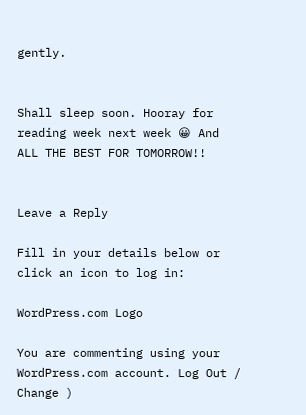gently.


Shall sleep soon. Hooray for reading week next week 😀 And ALL THE BEST FOR TOMORROW!!


Leave a Reply

Fill in your details below or click an icon to log in:

WordPress.com Logo

You are commenting using your WordPress.com account. Log Out /  Change )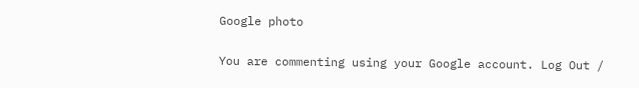Google photo

You are commenting using your Google account. Log Out /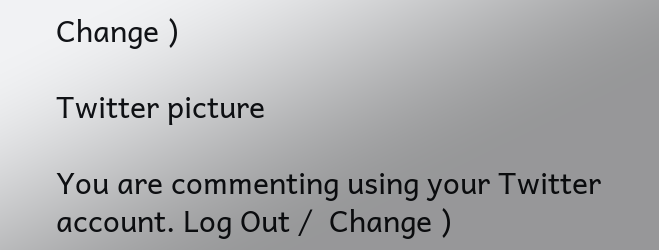Change )

Twitter picture

You are commenting using your Twitter account. Log Out /  Change )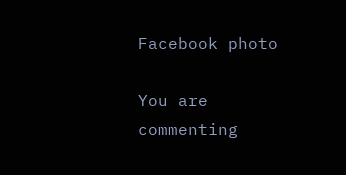Facebook photo

You are commenting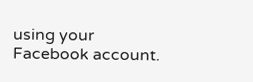using your Facebook account.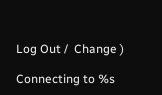Log Out /  Change )

Connecting to %s